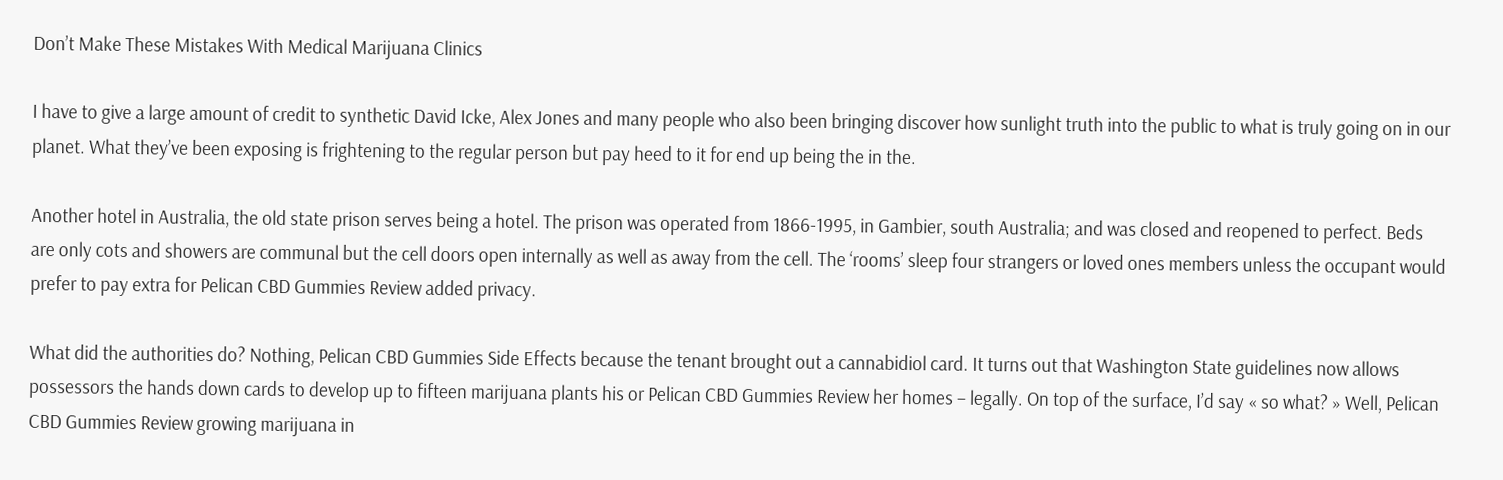Don’t Make These Mistakes With Medical Marijuana Clinics

I have to give a large amount of credit to synthetic David Icke, Alex Jones and many people who also been bringing discover how sunlight truth into the public to what is truly going on in our planet. What they’ve been exposing is frightening to the regular person but pay heed to it for end up being the in the.

Another hotel in Australia, the old state prison serves being a hotel. The prison was operated from 1866-1995, in Gambier, south Australia; and was closed and reopened to perfect. Beds are only cots and showers are communal but the cell doors open internally as well as away from the cell. The ‘rooms’ sleep four strangers or loved ones members unless the occupant would prefer to pay extra for Pelican CBD Gummies Review added privacy.

What did the authorities do? Nothing, Pelican CBD Gummies Side Effects because the tenant brought out a cannabidiol card. It turns out that Washington State guidelines now allows possessors the hands down cards to develop up to fifteen marijuana plants his or Pelican CBD Gummies Review her homes – legally. On top of the surface, I’d say « so what? » Well, Pelican CBD Gummies Review growing marijuana in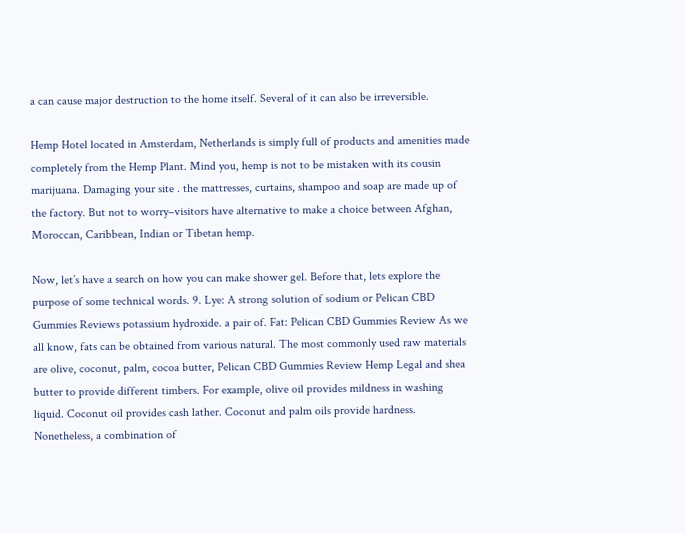a can cause major destruction to the home itself. Several of it can also be irreversible.

Hemp Hotel located in Amsterdam, Netherlands is simply full of products and amenities made completely from the Hemp Plant. Mind you, hemp is not to be mistaken with its cousin marijuana. Damaging your site . the mattresses, curtains, shampoo and soap are made up of the factory. But not to worry–visitors have alternative to make a choice between Afghan, Moroccan, Caribbean, Indian or Tibetan hemp.

Now, let’s have a search on how you can make shower gel. Before that, lets explore the purpose of some technical words. 9. Lye: A strong solution of sodium or Pelican CBD Gummies Reviews potassium hydroxide. a pair of. Fat: Pelican CBD Gummies Review As we all know, fats can be obtained from various natural. The most commonly used raw materials are olive, coconut, palm, cocoa butter, Pelican CBD Gummies Review Hemp Legal and shea butter to provide different timbers. For example, olive oil provides mildness in washing liquid. Coconut oil provides cash lather. Coconut and palm oils provide hardness. Nonetheless, a combination of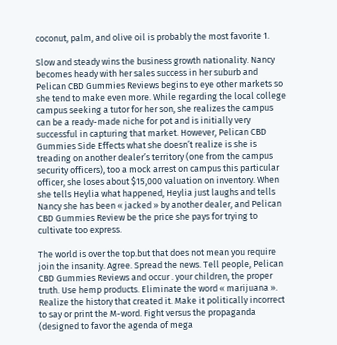coconut, palm, and olive oil is probably the most favorite 1.

Slow and steady wins the business growth nationality. Nancy becomes heady with her sales success in her suburb and Pelican CBD Gummies Reviews begins to eye other markets so she tend to make even more. While regarding the local college campus seeking a tutor for her son, she realizes the campus can be a ready-made niche for pot and is initially very successful in capturing that market. However, Pelican CBD Gummies Side Effects what she doesn’t realize is she is treading on another dealer’s territory (one from the campus security officers), too a mock arrest on campus this particular officer, she loses about $15,000 valuation on inventory. When she tells Heylia what happened, Heylia just laughs and tells Nancy she has been « jacked » by another dealer, and Pelican CBD Gummies Review be the price she pays for trying to cultivate too express.

The world is over the top.but that does not mean you require join the insanity. Agree. Spread the news. Tell people, Pelican CBD Gummies Reviews and occur . your children, the proper truth. Use hemp products. Eliminate the word « marijuana ». Realize the history that created it. Make it politically incorrect to say or print the M-word. Fight versus the propaganda (designed to favor the agenda of mega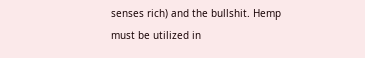senses rich) and the bullshit. Hemp must be utilized in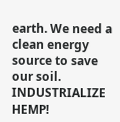earth. We need a clean energy source to save our soil. INDUSTRIALIZE HEMP!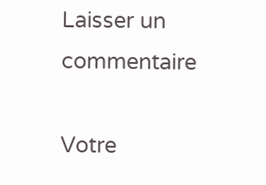Laisser un commentaire

Votre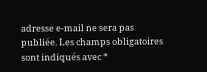adresse e-mail ne sera pas publiée. Les champs obligatoires sont indiqués avec *